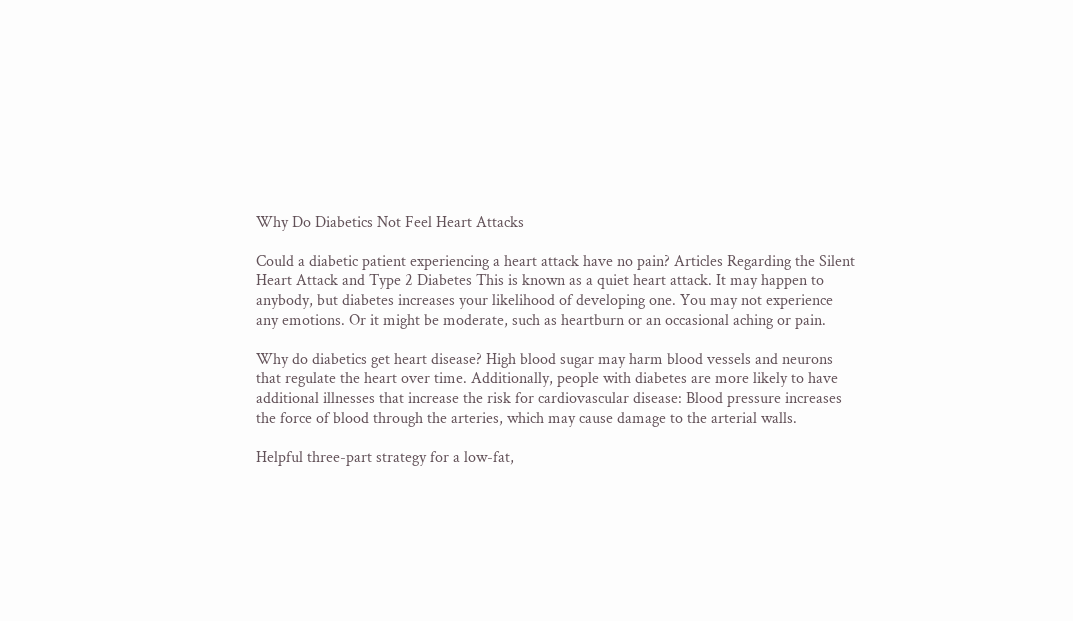Why Do Diabetics Not Feel Heart Attacks

Could a diabetic patient experiencing a heart attack have no pain? Articles Regarding the Silent Heart Attack and Type 2 Diabetes This is known as a quiet heart attack. It may happen to anybody, but diabetes increases your likelihood of developing one. You may not experience any emotions. Or it might be moderate, such as heartburn or an occasional aching or pain.

Why do diabetics get heart disease? High blood sugar may harm blood vessels and neurons that regulate the heart over time. Additionally, people with diabetes are more likely to have additional illnesses that increase the risk for cardiovascular disease: Blood pressure increases the force of blood through the arteries, which may cause damage to the arterial walls.

Helpful three-part strategy for a low-fat,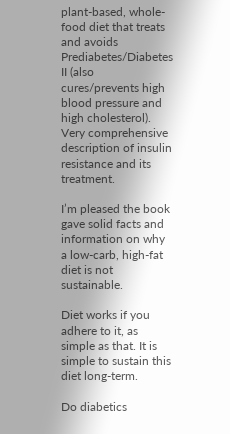plant-based, whole-food diet that treats and avoids Prediabetes/Diabetes II (also cures/prevents high blood pressure and high cholesterol). Very comprehensive description of insulin resistance and its treatment.

I’m pleased the book gave solid facts and information on why a low-carb, high-fat diet is not sustainable.

Diet works if you adhere to it, as simple as that. It is simple to sustain this diet long-term.

Do diabetics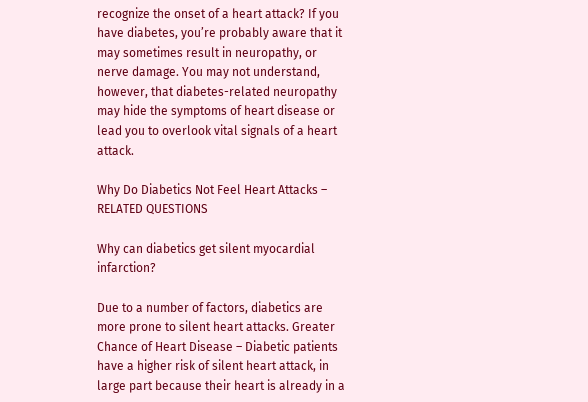recognize the onset of a heart attack? If you have diabetes, you’re probably aware that it may sometimes result in neuropathy, or nerve damage. You may not understand, however, that diabetes-related neuropathy may hide the symptoms of heart disease or lead you to overlook vital signals of a heart attack.

Why Do Diabetics Not Feel Heart Attacks – RELATED QUESTIONS

Why can diabetics get silent myocardial infarction?

Due to a number of factors, diabetics are more prone to silent heart attacks. Greater Chance of Heart Disease – Diabetic patients have a higher risk of silent heart attack, in large part because their heart is already in a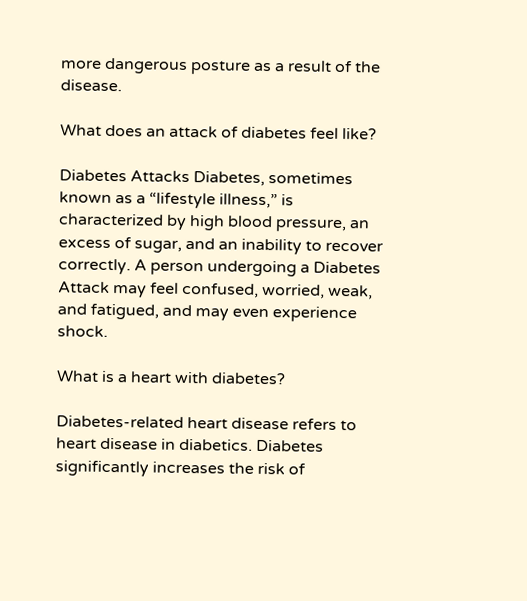more dangerous posture as a result of the disease.

What does an attack of diabetes feel like?

Diabetes Attacks Diabetes, sometimes known as a “lifestyle illness,” is characterized by high blood pressure, an excess of sugar, and an inability to recover correctly. A person undergoing a Diabetes Attack may feel confused, worried, weak, and fatigued, and may even experience shock.

What is a heart with diabetes?

Diabetes-related heart disease refers to heart disease in diabetics. Diabetes significantly increases the risk of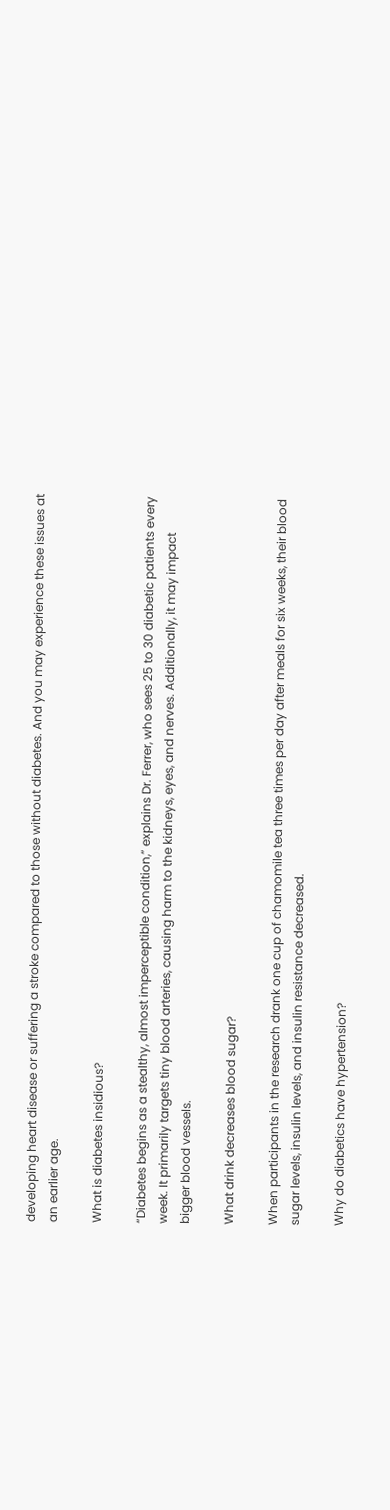developing heart disease or suffering a stroke compared to those without diabetes. And you may experience these issues at an earlier age.

What is diabetes insidious?

“Diabetes begins as a stealthy, almost imperceptible condition,” explains Dr. Ferrer, who sees 25 to 30 diabetic patients every week. It primarily targets tiny blood arteries, causing harm to the kidneys, eyes, and nerves. Additionally, it may impact bigger blood vessels.

What drink decreases blood sugar?

When participants in the research drank one cup of chamomile tea three times per day after meals for six weeks, their blood sugar levels, insulin levels, and insulin resistance decreased.

Why do diabetics have hypertension?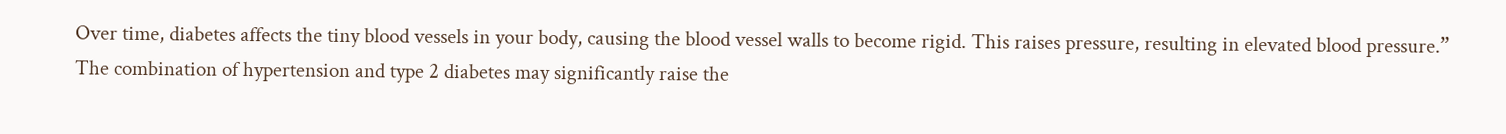Over time, diabetes affects the tiny blood vessels in your body, causing the blood vessel walls to become rigid. This raises pressure, resulting in elevated blood pressure.” The combination of hypertension and type 2 diabetes may significantly raise the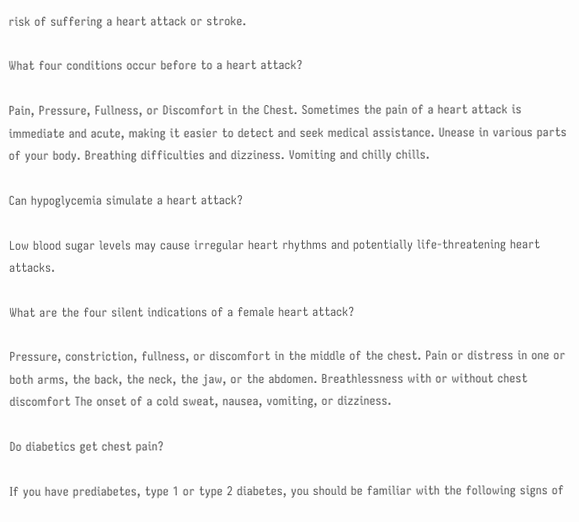risk of suffering a heart attack or stroke.

What four conditions occur before to a heart attack?

Pain, Pressure, Fullness, or Discomfort in the Chest. Sometimes the pain of a heart attack is immediate and acute, making it easier to detect and seek medical assistance. Unease in various parts of your body. Breathing difficulties and dizziness. Vomiting and chilly chills.

Can hypoglycemia simulate a heart attack?

Low blood sugar levels may cause irregular heart rhythms and potentially life-threatening heart attacks.

What are the four silent indications of a female heart attack?

Pressure, constriction, fullness, or discomfort in the middle of the chest. Pain or distress in one or both arms, the back, the neck, the jaw, or the abdomen. Breathlessness with or without chest discomfort The onset of a cold sweat, nausea, vomiting, or dizziness.

Do diabetics get chest pain?

If you have prediabetes, type 1 or type 2 diabetes, you should be familiar with the following signs of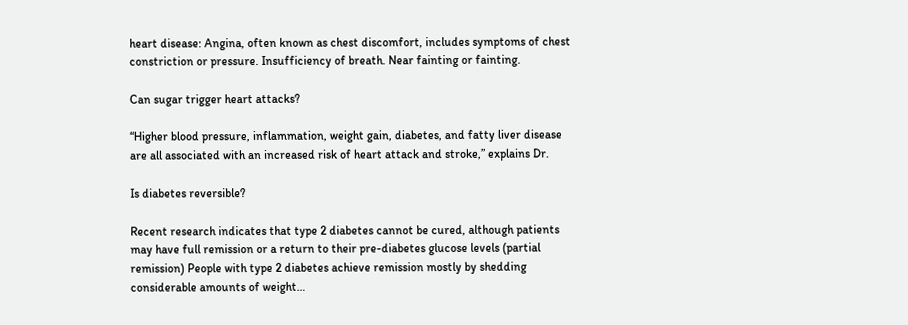heart disease: Angina, often known as chest discomfort, includes symptoms of chest constriction or pressure. Insufficiency of breath. Near fainting or fainting.

Can sugar trigger heart attacks?

“Higher blood pressure, inflammation, weight gain, diabetes, and fatty liver disease are all associated with an increased risk of heart attack and stroke,” explains Dr.

Is diabetes reversible?

Recent research indicates that type 2 diabetes cannot be cured, although patients may have full remission or a return to their pre-diabetes glucose levels (partial remission) People with type 2 diabetes achieve remission mostly by shedding considerable amounts of weight…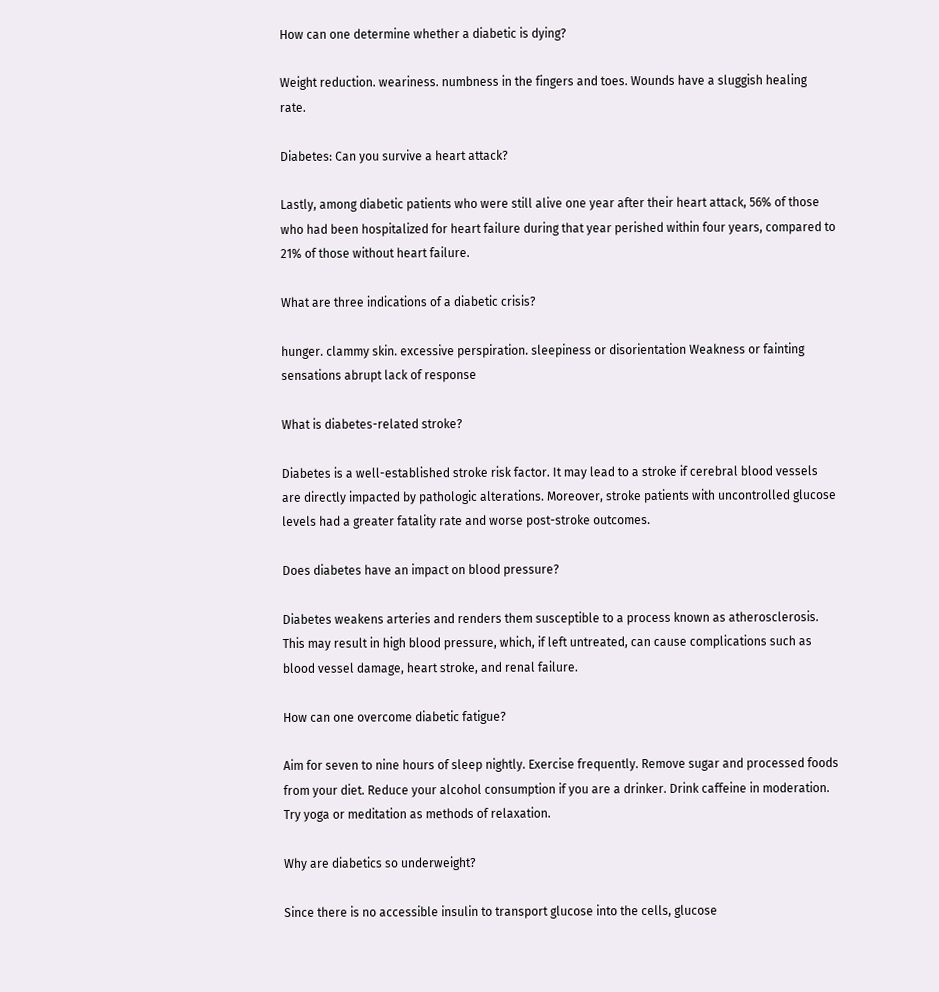How can one determine whether a diabetic is dying?

Weight reduction. weariness. numbness in the fingers and toes. Wounds have a sluggish healing rate.

Diabetes: Can you survive a heart attack?

Lastly, among diabetic patients who were still alive one year after their heart attack, 56% of those who had been hospitalized for heart failure during that year perished within four years, compared to 21% of those without heart failure.

What are three indications of a diabetic crisis?

hunger. clammy skin. excessive perspiration. sleepiness or disorientation Weakness or fainting sensations abrupt lack of response

What is diabetes-related stroke?

Diabetes is a well-established stroke risk factor. It may lead to a stroke if cerebral blood vessels are directly impacted by pathologic alterations. Moreover, stroke patients with uncontrolled glucose levels had a greater fatality rate and worse post-stroke outcomes.

Does diabetes have an impact on blood pressure?

Diabetes weakens arteries and renders them susceptible to a process known as atherosclerosis. This may result in high blood pressure, which, if left untreated, can cause complications such as blood vessel damage, heart stroke, and renal failure.

How can one overcome diabetic fatigue?

Aim for seven to nine hours of sleep nightly. Exercise frequently. Remove sugar and processed foods from your diet. Reduce your alcohol consumption if you are a drinker. Drink caffeine in moderation. Try yoga or meditation as methods of relaxation.

Why are diabetics so underweight?

Since there is no accessible insulin to transport glucose into the cells, glucose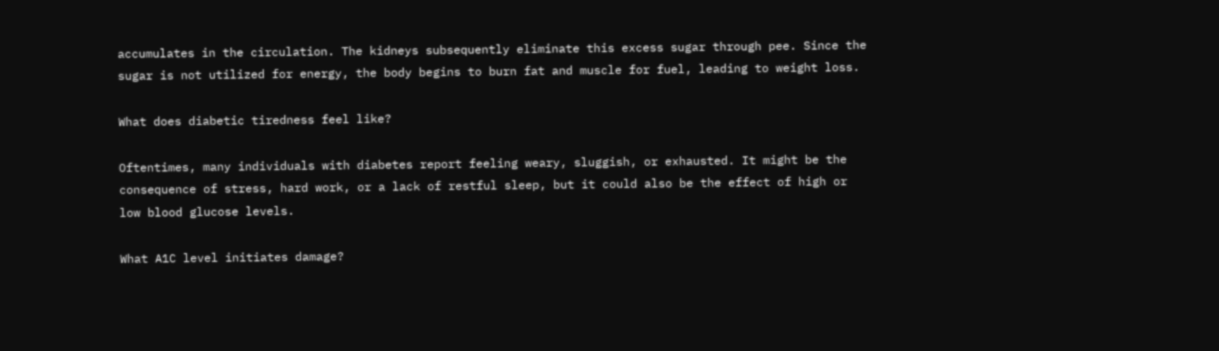accumulates in the circulation. The kidneys subsequently eliminate this excess sugar through pee. Since the sugar is not utilized for energy, the body begins to burn fat and muscle for fuel, leading to weight loss.

What does diabetic tiredness feel like?

Oftentimes, many individuals with diabetes report feeling weary, sluggish, or exhausted. It might be the consequence of stress, hard work, or a lack of restful sleep, but it could also be the effect of high or low blood glucose levels.

What A1C level initiates damage?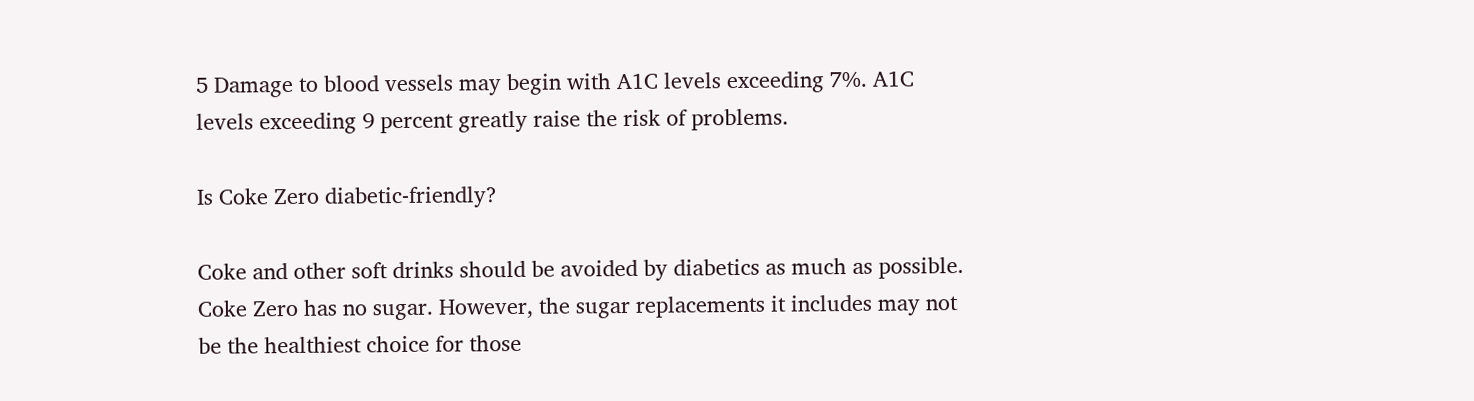5 Damage to blood vessels may begin with A1C levels exceeding 7%. A1C levels exceeding 9 percent greatly raise the risk of problems.

Is Coke Zero diabetic-friendly?

Coke and other soft drinks should be avoided by diabetics as much as possible. Coke Zero has no sugar. However, the sugar replacements it includes may not be the healthiest choice for those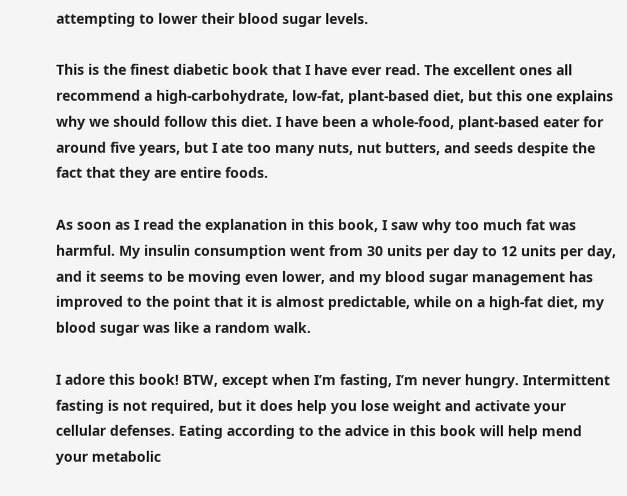attempting to lower their blood sugar levels.

This is the finest diabetic book that I have ever read. The excellent ones all recommend a high-carbohydrate, low-fat, plant-based diet, but this one explains why we should follow this diet. I have been a whole-food, plant-based eater for around five years, but I ate too many nuts, nut butters, and seeds despite the fact that they are entire foods.

As soon as I read the explanation in this book, I saw why too much fat was harmful. My insulin consumption went from 30 units per day to 12 units per day, and it seems to be moving even lower, and my blood sugar management has improved to the point that it is almost predictable, while on a high-fat diet, my blood sugar was like a random walk.

I adore this book! BTW, except when I’m fasting, I’m never hungry. Intermittent fasting is not required, but it does help you lose weight and activate your cellular defenses. Eating according to the advice in this book will help mend your metabolic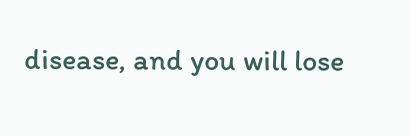disease, and you will lose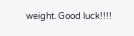weight. Good luck!!!!